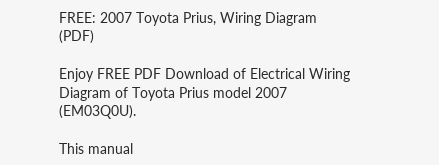FREE: 2007 Toyota Prius, Wiring Diagram (PDF)

Enjoy FREE PDF Download of Electrical Wiring Diagram of Toyota Prius model 2007 (EM03Q0U).

This manual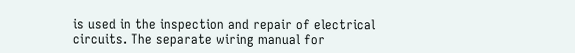is used in the inspection and repair of electrical circuits. The separate wiring manual for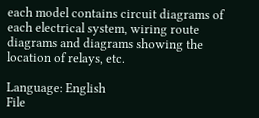each model contains circuit diagrams of each electrical system, wiring route diagrams and diagrams showing the location of relays, etc.

Language: English
File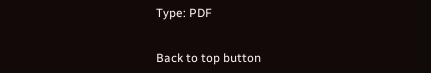Type: PDF


Back to top button